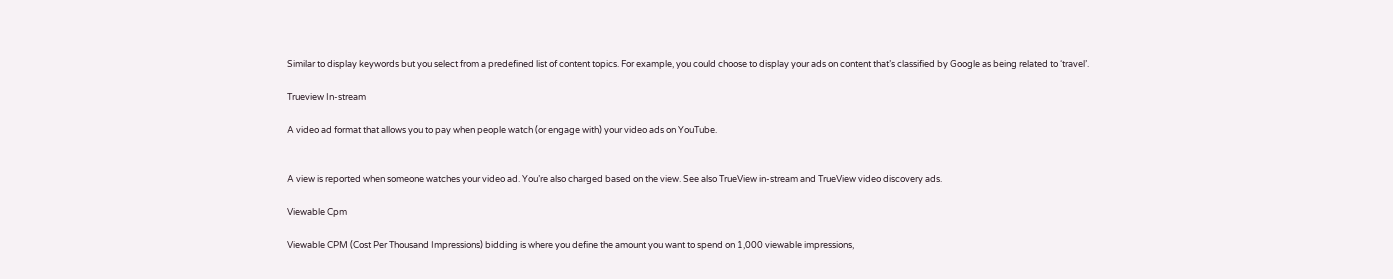Similar to display keywords but you select from a predefined list of content topics. For example, you could choose to display your ads on content that’s classified by Google as being related to ‘travel’.

Trueview In-stream

A video ad format that allows you to pay when people watch (or engage with) your video ads on YouTube.


A view is reported when someone watches your video ad. You’re also charged based on the view. See also TrueView in-stream and TrueView video discovery ads.

Viewable Cpm

Viewable CPM (Cost Per Thousand Impressions) bidding is where you define the amount you want to spend on 1,000 viewable impressions,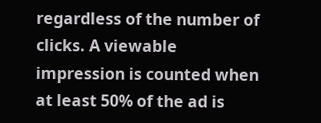regardless of the number of clicks. A viewable impression is counted when at least 50% of the ad is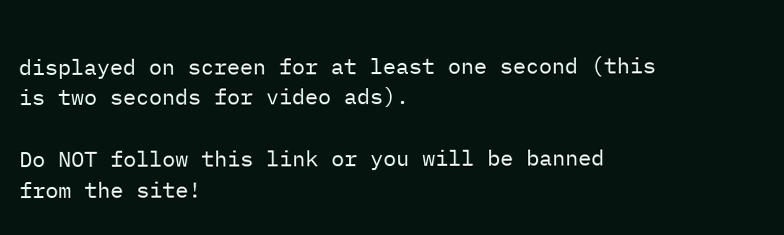displayed on screen for at least one second (this is two seconds for video ads).

Do NOT follow this link or you will be banned from the site!